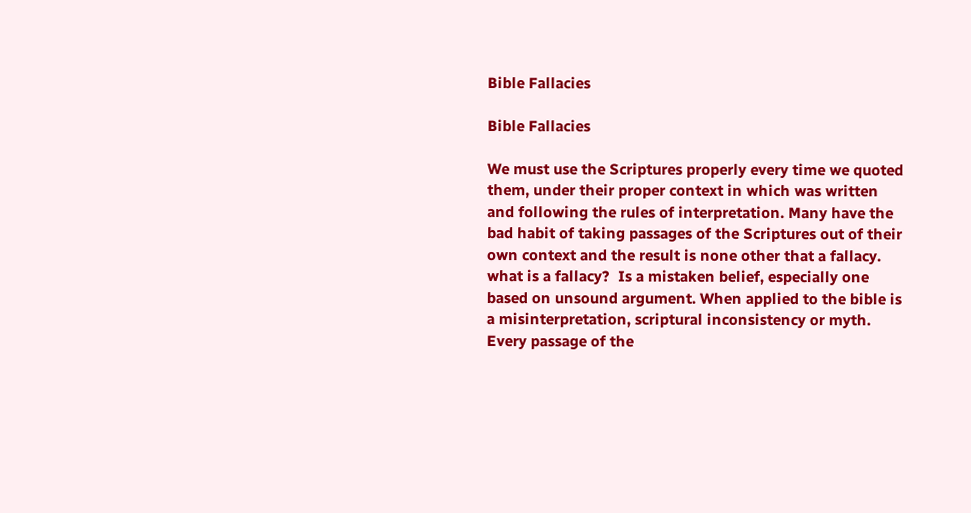Bible Fallacies

Bible Fallacies

We must use the Scriptures properly every time we quoted them, under their proper context in which was written and following the rules of interpretation. Many have the bad habit of taking passages of the Scriptures out of their own context and the result is none other that a fallacy. what is a fallacy?  Is a mistaken belief, especially one based on unsound argument. When applied to the bible is a misinterpretation, scriptural inconsistency or myth. Every passage of the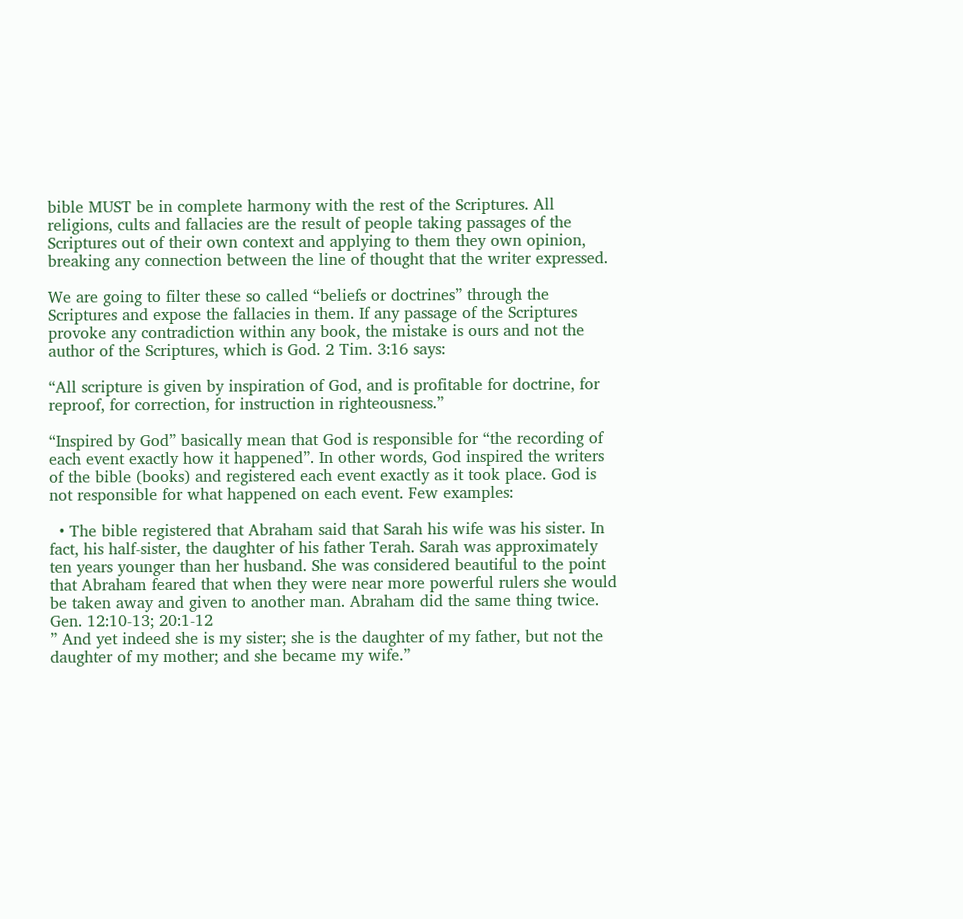bible MUST be in complete harmony with the rest of the Scriptures. All religions, cults and fallacies are the result of people taking passages of the Scriptures out of their own context and applying to them they own opinion, breaking any connection between the line of thought that the writer expressed.

We are going to filter these so called “beliefs or doctrines” through the Scriptures and expose the fallacies in them. If any passage of the Scriptures provoke any contradiction within any book, the mistake is ours and not the author of the Scriptures, which is God. 2 Tim. 3:16 says:

“All scripture is given by inspiration of God, and is profitable for doctrine, for reproof, for correction, for instruction in righteousness.”

“Inspired by God” basically mean that God is responsible for “the recording of each event exactly how it happened”. In other words, God inspired the writers of the bible (books) and registered each event exactly as it took place. God is not responsible for what happened on each event. Few examples:

  • The bible registered that Abraham said that Sarah his wife was his sister. In fact, his half-sister, the daughter of his father Terah. Sarah was approximately ten years younger than her husband. She was considered beautiful to the point that Abraham feared that when they were near more powerful rulers she would be taken away and given to another man. Abraham did the same thing twice. Gen. 12:10-13; 20:1-12
” And yet indeed she is my sister; she is the daughter of my father, but not the daughter of my mother; and she became my wife.”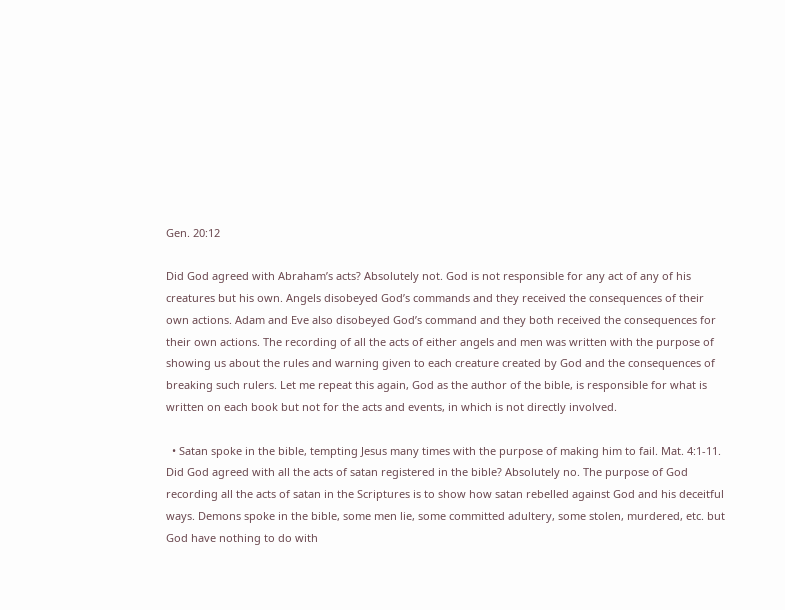Gen. 20:12

Did God agreed with Abraham’s acts? Absolutely not. God is not responsible for any act of any of his creatures but his own. Angels disobeyed God’s commands and they received the consequences of their own actions. Adam and Eve also disobeyed God’s command and they both received the consequences for their own actions. The recording of all the acts of either angels and men was written with the purpose of showing us about the rules and warning given to each creature created by God and the consequences of breaking such rulers. Let me repeat this again, God as the author of the bible, is responsible for what is written on each book but not for the acts and events, in which is not directly involved.

  • Satan spoke in the bible, tempting Jesus many times with the purpose of making him to fail. Mat. 4:1-11. Did God agreed with all the acts of satan registered in the bible? Absolutely no. The purpose of God recording all the acts of satan in the Scriptures is to show how satan rebelled against God and his deceitful ways. Demons spoke in the bible, some men lie, some committed adultery, some stolen, murdered, etc. but God have nothing to do with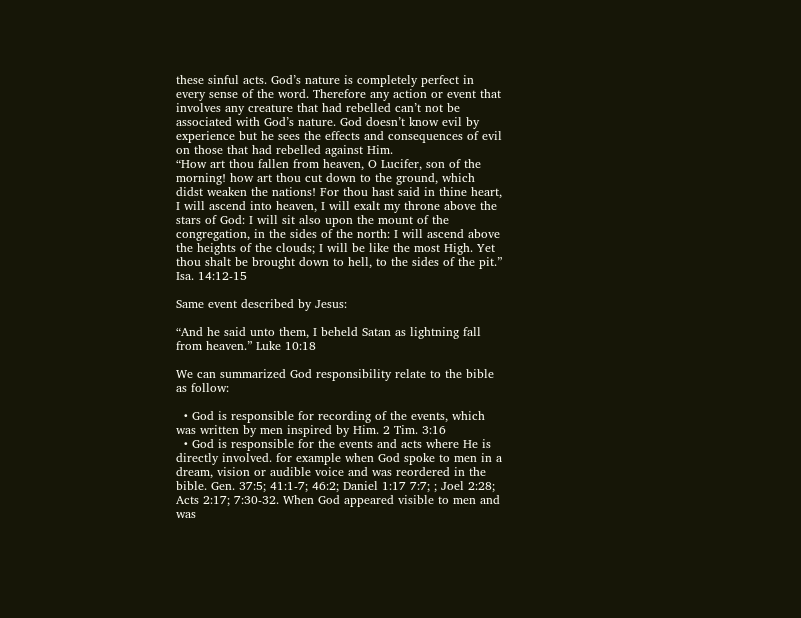these sinful acts. God’s nature is completely perfect in every sense of the word. Therefore any action or event that involves any creature that had rebelled can’t not be associated with God’s nature. God doesn’t know evil by experience but he sees the effects and consequences of evil on those that had rebelled against Him.
“How art thou fallen from heaven, O Lucifer, son of the morning! how art thou cut down to the ground, which didst weaken the nations! For thou hast said in thine heart, I will ascend into heaven, I will exalt my throne above the stars of God: I will sit also upon the mount of the congregation, in the sides of the north: I will ascend above the heights of the clouds; I will be like the most High. Yet thou shalt be brought down to hell, to the sides of the pit.” Isa. 14:12-15

Same event described by Jesus:

“And he said unto them, I beheld Satan as lightning fall from heaven.” Luke 10:18

We can summarized God responsibility relate to the bible as follow:

  • God is responsible for recording of the events, which was written by men inspired by Him. 2 Tim. 3:16
  • God is responsible for the events and acts where He is directly involved. for example when God spoke to men in a dream, vision or audible voice and was reordered in the bible. Gen. 37:5; 41:1-7; 46:2; Daniel 1:17 7:7; ; Joel 2:28; Acts 2:17; 7:30-32. When God appeared visible to men and was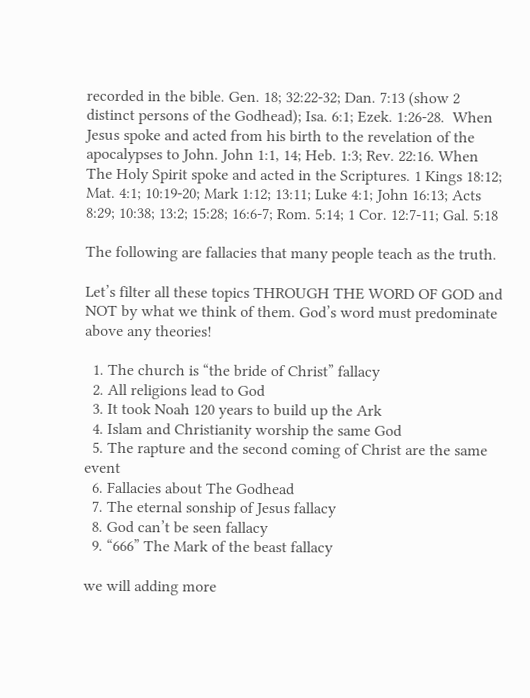recorded in the bible. Gen. 18; 32:22-32; Dan. 7:13 (show 2 distinct persons of the Godhead); Isa. 6:1; Ezek. 1:26-28.  When Jesus spoke and acted from his birth to the revelation of the apocalypses to John. John 1:1, 14; Heb. 1:3; Rev. 22:16. When The Holy Spirit spoke and acted in the Scriptures. 1 Kings 18:12; Mat. 4:1; 10:19-20; Mark 1:12; 13:11; Luke 4:1; John 16:13; Acts 8:29; 10:38; 13:2; 15:28; 16:6-7; Rom. 5:14; 1 Cor. 12:7-11; Gal. 5:18

The following are fallacies that many people teach as the truth.

Let’s filter all these topics THROUGH THE WORD OF GOD and NOT by what we think of them. God’s word must predominate above any theories!

  1. The church is “the bride of Christ” fallacy
  2. All religions lead to God
  3. It took Noah 120 years to build up the Ark
  4. Islam and Christianity worship the same God
  5. The rapture and the second coming of Christ are the same event
  6. Fallacies about The Godhead
  7. The eternal sonship of Jesus fallacy
  8. God can’t be seen fallacy
  9. “666” The Mark of the beast fallacy

we will adding more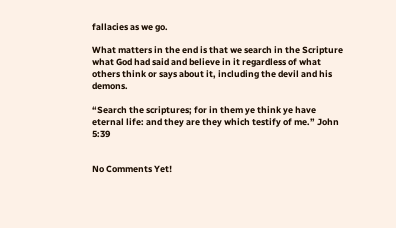fallacies as we go.

What matters in the end is that we search in the Scripture what God had said and believe in it regardless of what others think or says about it, including the devil and his demons.

“Search the scriptures; for in them ye think ye have eternal life: and they are they which testify of me.” John 5:39


No Comments Yet!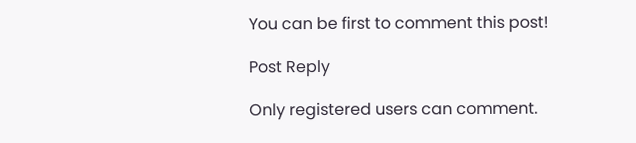You can be first to comment this post!

Post Reply

Only registered users can comment.